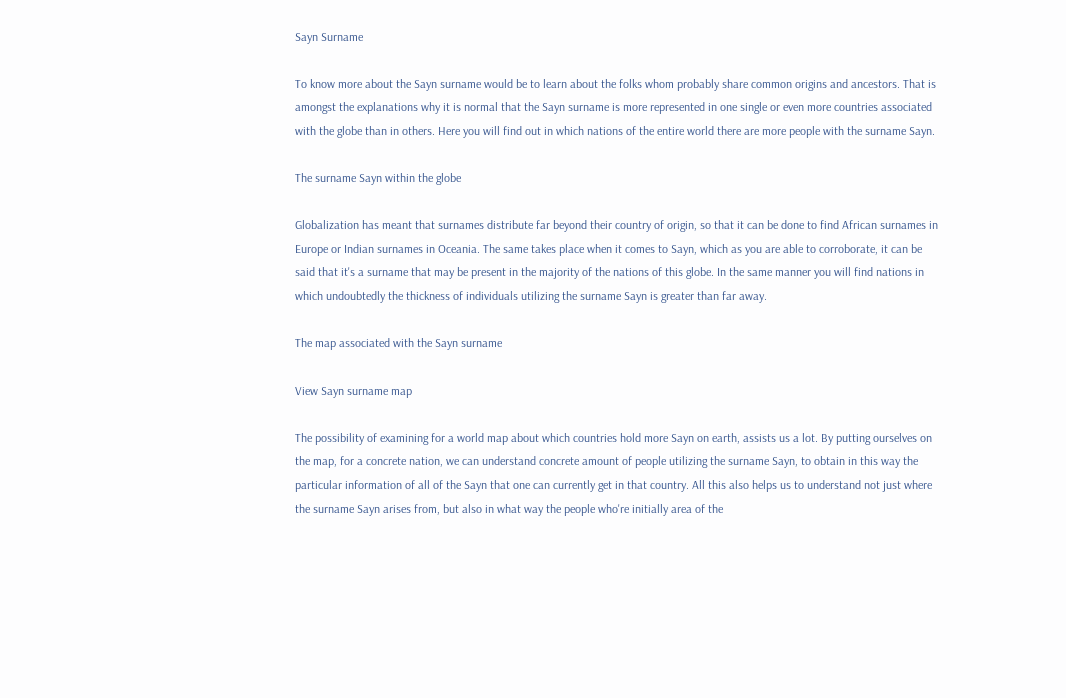Sayn Surname

To know more about the Sayn surname would be to learn about the folks whom probably share common origins and ancestors. That is amongst the explanations why it is normal that the Sayn surname is more represented in one single or even more countries associated with the globe than in others. Here you will find out in which nations of the entire world there are more people with the surname Sayn.

The surname Sayn within the globe

Globalization has meant that surnames distribute far beyond their country of origin, so that it can be done to find African surnames in Europe or Indian surnames in Oceania. The same takes place when it comes to Sayn, which as you are able to corroborate, it can be said that it's a surname that may be present in the majority of the nations of this globe. In the same manner you will find nations in which undoubtedly the thickness of individuals utilizing the surname Sayn is greater than far away.

The map associated with the Sayn surname

View Sayn surname map

The possibility of examining for a world map about which countries hold more Sayn on earth, assists us a lot. By putting ourselves on the map, for a concrete nation, we can understand concrete amount of people utilizing the surname Sayn, to obtain in this way the particular information of all of the Sayn that one can currently get in that country. All this also helps us to understand not just where the surname Sayn arises from, but also in what way the people who're initially area of the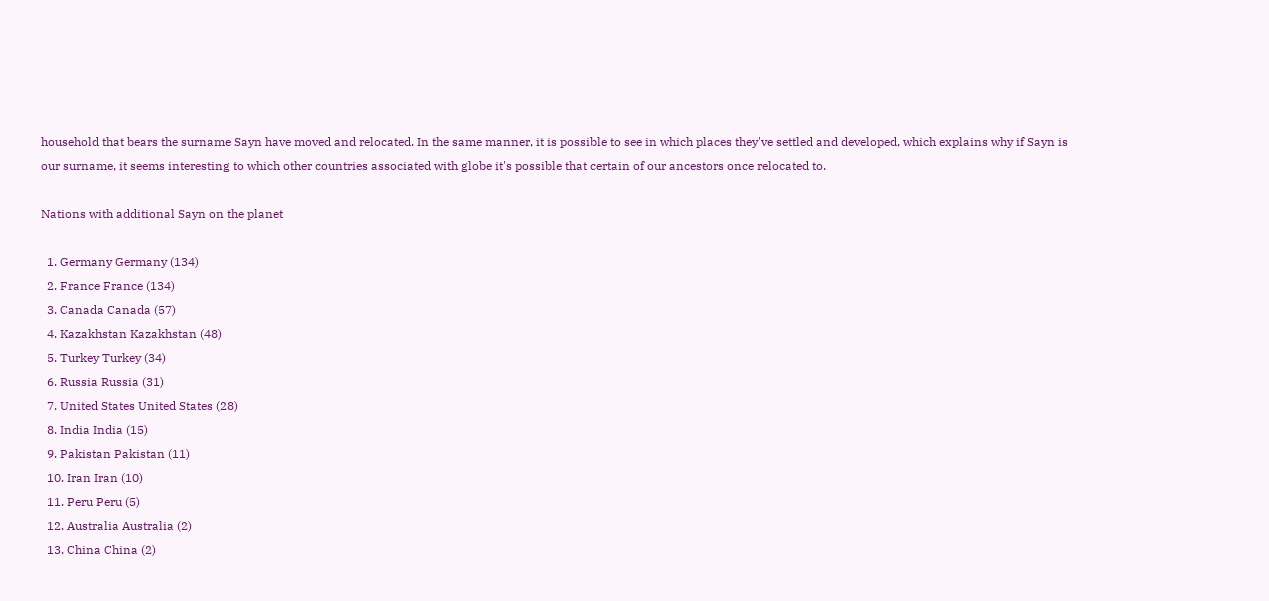household that bears the surname Sayn have moved and relocated. In the same manner, it is possible to see in which places they've settled and developed, which explains why if Sayn is our surname, it seems interesting to which other countries associated with globe it's possible that certain of our ancestors once relocated to.

Nations with additional Sayn on the planet

  1. Germany Germany (134)
  2. France France (134)
  3. Canada Canada (57)
  4. Kazakhstan Kazakhstan (48)
  5. Turkey Turkey (34)
  6. Russia Russia (31)
  7. United States United States (28)
  8. India India (15)
  9. Pakistan Pakistan (11)
  10. Iran Iran (10)
  11. Peru Peru (5)
  12. Australia Australia (2)
  13. China China (2)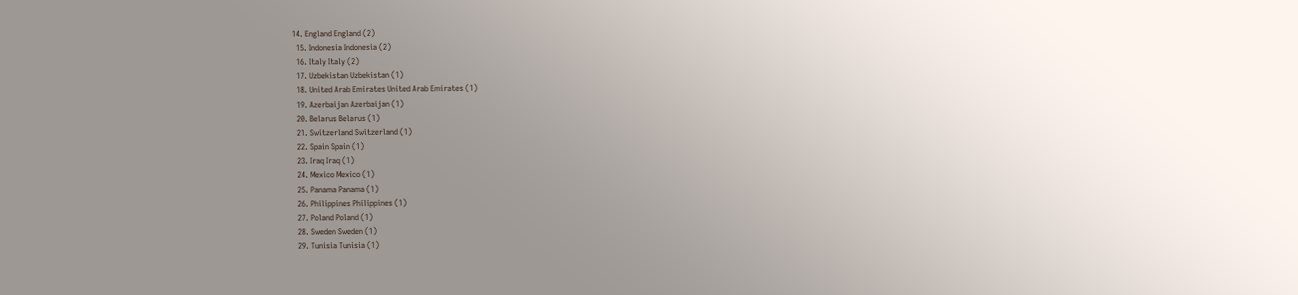14. England England (2)
  15. Indonesia Indonesia (2)
  16. Italy Italy (2)
  17. Uzbekistan Uzbekistan (1)
  18. United Arab Emirates United Arab Emirates (1)
  19. Azerbaijan Azerbaijan (1)
  20. Belarus Belarus (1)
  21. Switzerland Switzerland (1)
  22. Spain Spain (1)
  23. Iraq Iraq (1)
  24. Mexico Mexico (1)
  25. Panama Panama (1)
  26. Philippines Philippines (1)
  27. Poland Poland (1)
  28. Sweden Sweden (1)
  29. Tunisia Tunisia (1)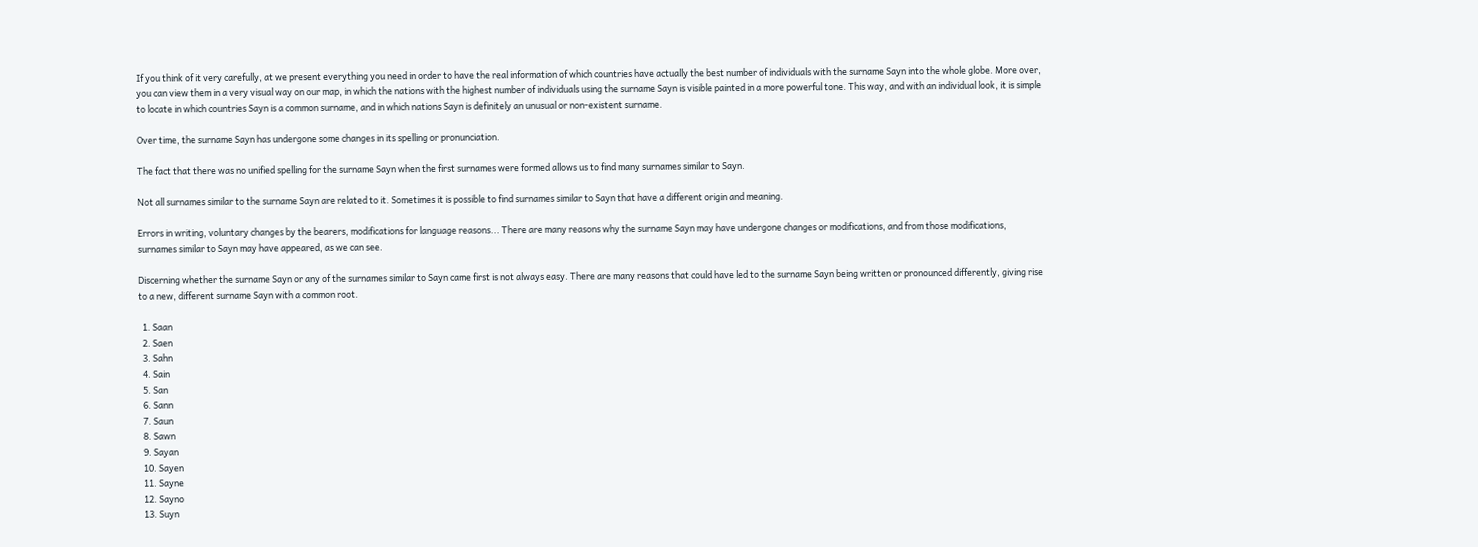If you think of it very carefully, at we present everything you need in order to have the real information of which countries have actually the best number of individuals with the surname Sayn into the whole globe. More over, you can view them in a very visual way on our map, in which the nations with the highest number of individuals using the surname Sayn is visible painted in a more powerful tone. This way, and with an individual look, it is simple to locate in which countries Sayn is a common surname, and in which nations Sayn is definitely an unusual or non-existent surname.

Over time, the surname Sayn has undergone some changes in its spelling or pronunciation.

The fact that there was no unified spelling for the surname Sayn when the first surnames were formed allows us to find many surnames similar to Sayn.

Not all surnames similar to the surname Sayn are related to it. Sometimes it is possible to find surnames similar to Sayn that have a different origin and meaning.

Errors in writing, voluntary changes by the bearers, modifications for language reasons... There are many reasons why the surname Sayn may have undergone changes or modifications, and from those modifications, surnames similar to Sayn may have appeared, as we can see.

Discerning whether the surname Sayn or any of the surnames similar to Sayn came first is not always easy. There are many reasons that could have led to the surname Sayn being written or pronounced differently, giving rise to a new, different surname Sayn with a common root.

  1. Saan
  2. Saen
  3. Sahn
  4. Sain
  5. San
  6. Sann
  7. Saun
  8. Sawn
  9. Sayan
  10. Sayen
  11. Sayne
  12. Sayno
  13. Suyn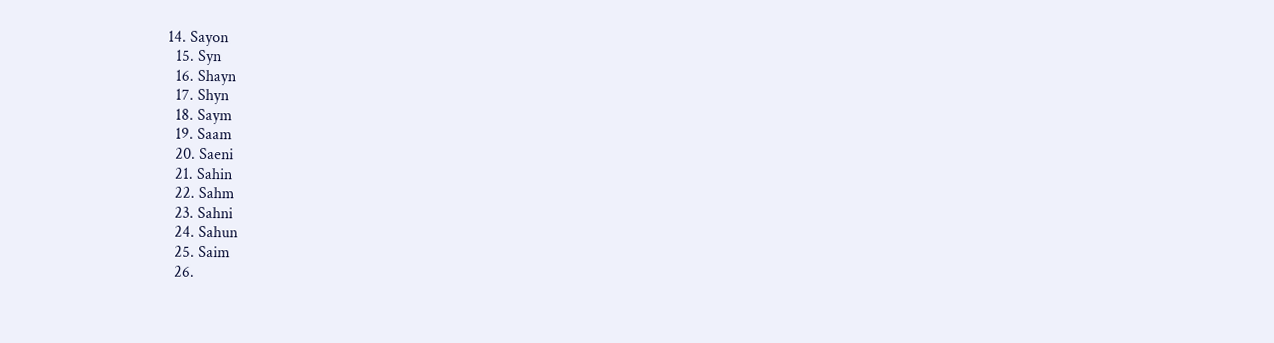14. Sayon
  15. Syn
  16. Shayn
  17. Shyn
  18. Saym
  19. Saam
  20. Saeni
  21. Sahin
  22. Sahm
  23. Sahni
  24. Sahun
  25. Saim
  26.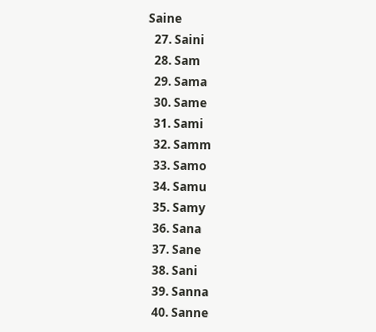Saine
  27. Saini
  28. Sam
  29. Sama
  30. Same
  31. Sami
  32. Samm
  33. Samo
  34. Samu
  35. Samy
  36. Sana
  37. Sane
  38. Sani
  39. Sanna
  40. Sanne